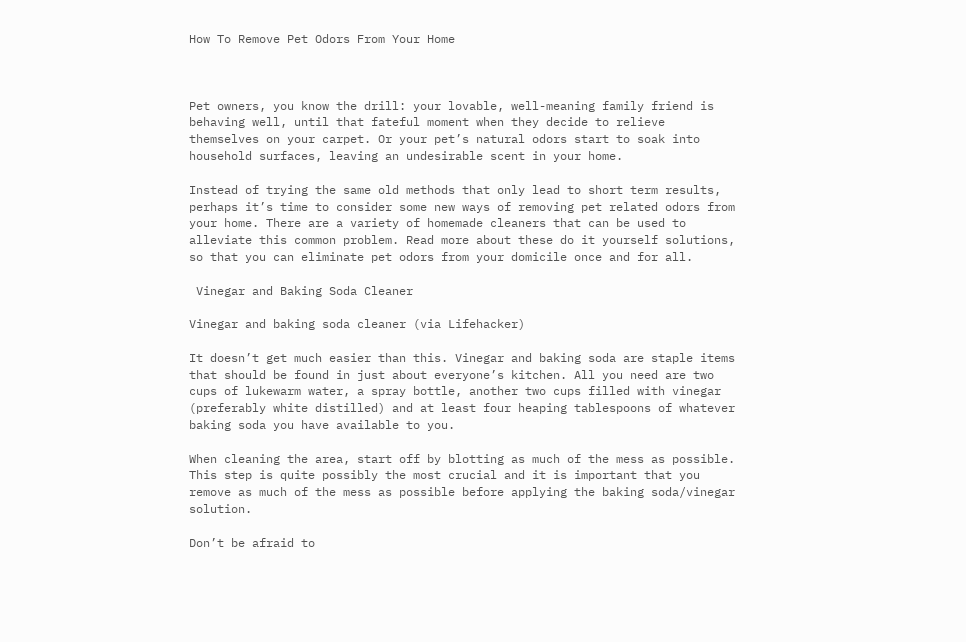How To Remove Pet Odors From Your Home



Pet owners, you know the drill: your lovable, well-meaning family friend is behaving well, until that fateful moment when they decide to relieve themselves on your carpet. Or your pet’s natural odors start to soak into household surfaces, leaving an undesirable scent in your home.

Instead of trying the same old methods that only lead to short term results, perhaps it’s time to consider some new ways of removing pet related odors from your home. There are a variety of homemade cleaners that can be used to alleviate this common problem. Read more about these do it yourself solutions, so that you can eliminate pet odors from your domicile once and for all.

 Vinegar and Baking Soda Cleaner

Vinegar and baking soda cleaner (via Lifehacker)

It doesn’t get much easier than this. Vinegar and baking soda are staple items that should be found in just about everyone’s kitchen. All you need are two cups of lukewarm water, a spray bottle, another two cups filled with vinegar (preferably white distilled) and at least four heaping tablespoons of whatever baking soda you have available to you.

When cleaning the area, start off by blotting as much of the mess as possible. This step is quite possibly the most crucial and it is important that you remove as much of the mess as possible before applying the baking soda/vinegar solution.

Don’t be afraid to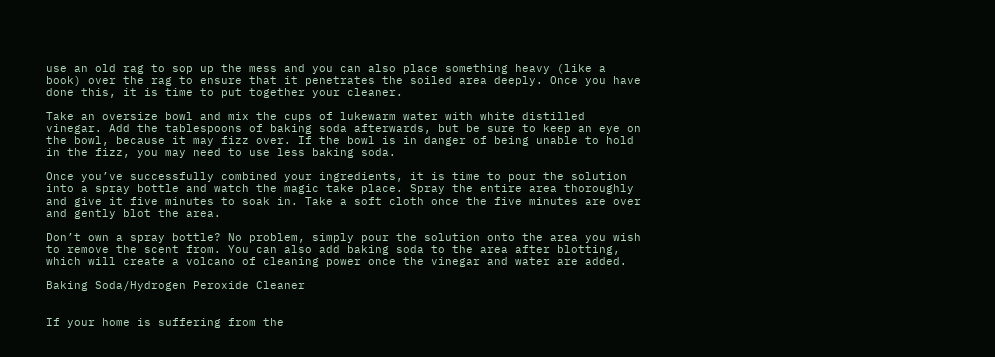use an old rag to sop up the mess and you can also place something heavy (like a book) over the rag to ensure that it penetrates the soiled area deeply. Once you have done this, it is time to put together your cleaner.

Take an oversize bowl and mix the cups of lukewarm water with white distilled vinegar. Add the tablespoons of baking soda afterwards, but be sure to keep an eye on the bowl, because it may fizz over. If the bowl is in danger of being unable to hold in the fizz, you may need to use less baking soda.

Once you’ve successfully combined your ingredients, it is time to pour the solution into a spray bottle and watch the magic take place. Spray the entire area thoroughly and give it five minutes to soak in. Take a soft cloth once the five minutes are over and gently blot the area.

Don’t own a spray bottle? No problem, simply pour the solution onto the area you wish to remove the scent from. You can also add baking soda to the area after blotting, which will create a volcano of cleaning power once the vinegar and water are added.

Baking Soda/Hydrogen Peroxide Cleaner


If your home is suffering from the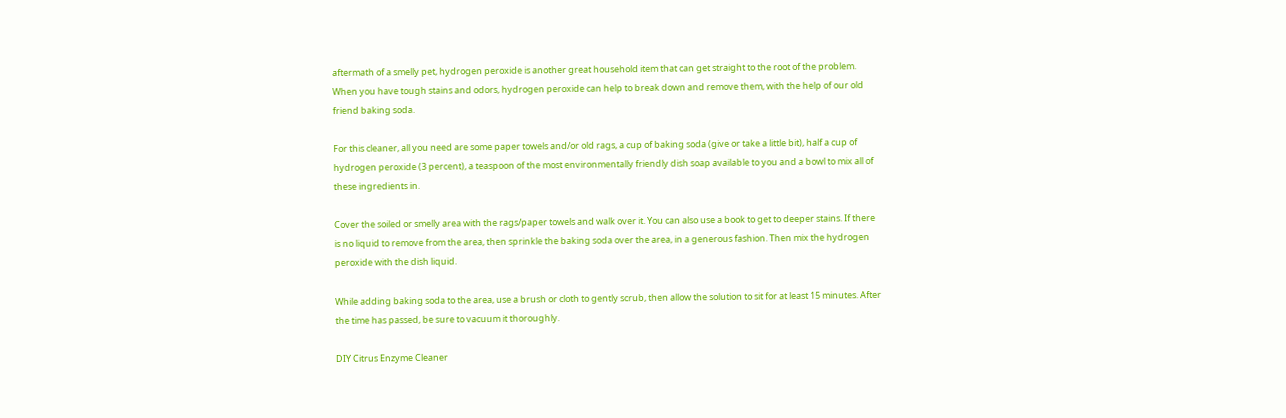aftermath of a smelly pet, hydrogen peroxide is another great household item that can get straight to the root of the problem. When you have tough stains and odors, hydrogen peroxide can help to break down and remove them, with the help of our old friend baking soda.

For this cleaner, all you need are some paper towels and/or old rags, a cup of baking soda (give or take a little bit), half a cup of hydrogen peroxide (3 percent), a teaspoon of the most environmentally friendly dish soap available to you and a bowl to mix all of these ingredients in.

Cover the soiled or smelly area with the rags/paper towels and walk over it. You can also use a book to get to deeper stains. If there is no liquid to remove from the area, then sprinkle the baking soda over the area, in a generous fashion. Then mix the hydrogen peroxide with the dish liquid.

While adding baking soda to the area, use a brush or cloth to gently scrub, then allow the solution to sit for at least 15 minutes. After the time has passed, be sure to vacuum it thoroughly.

DIY Citrus Enzyme Cleaner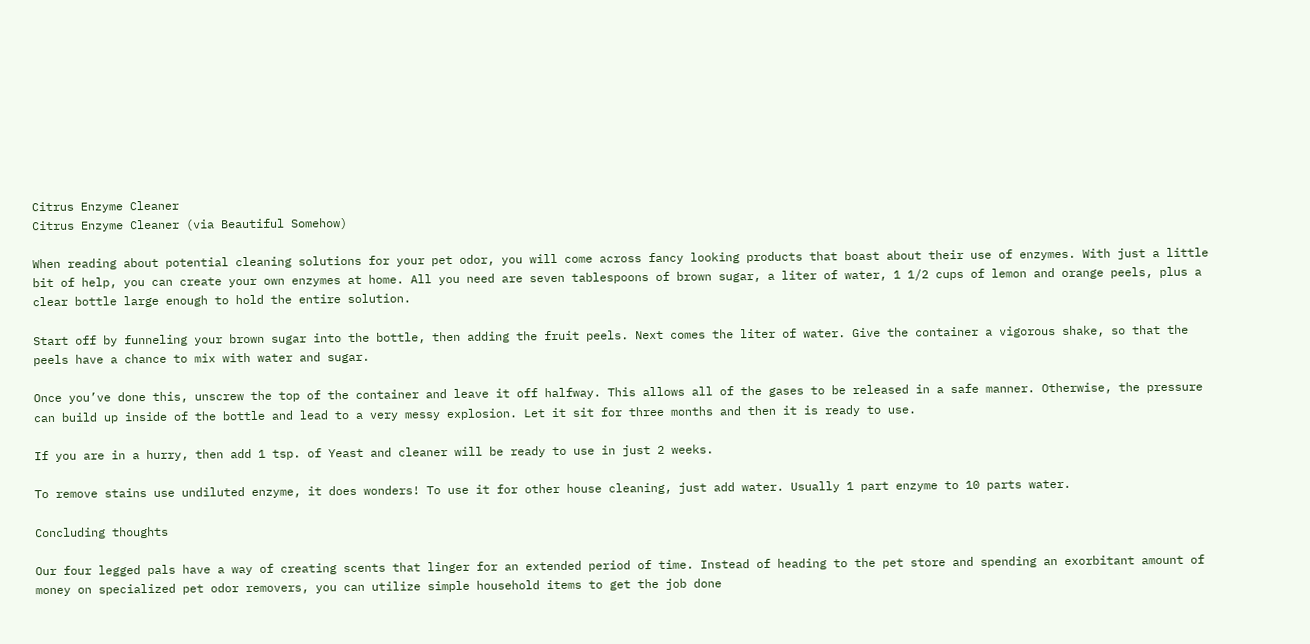Citrus Enzyme Cleaner
Citrus Enzyme Cleaner (via Beautiful Somehow)

When reading about potential cleaning solutions for your pet odor, you will come across fancy looking products that boast about their use of enzymes. With just a little bit of help, you can create your own enzymes at home. All you need are seven tablespoons of brown sugar, a liter of water, 1 1/2 cups of lemon and orange peels, plus a clear bottle large enough to hold the entire solution.

Start off by funneling your brown sugar into the bottle, then adding the fruit peels. Next comes the liter of water. Give the container a vigorous shake, so that the peels have a chance to mix with water and sugar.

Once you’ve done this, unscrew the top of the container and leave it off halfway. This allows all of the gases to be released in a safe manner. Otherwise, the pressure can build up inside of the bottle and lead to a very messy explosion. Let it sit for three months and then it is ready to use.

If you are in a hurry, then add 1 tsp. of Yeast and cleaner will be ready to use in just 2 weeks.

To remove stains use undiluted enzyme, it does wonders! To use it for other house cleaning, just add water. Usually 1 part enzyme to 10 parts water.

Concluding thoughts

Our four legged pals have a way of creating scents that linger for an extended period of time. Instead of heading to the pet store and spending an exorbitant amount of money on specialized pet odor removers, you can utilize simple household items to get the job done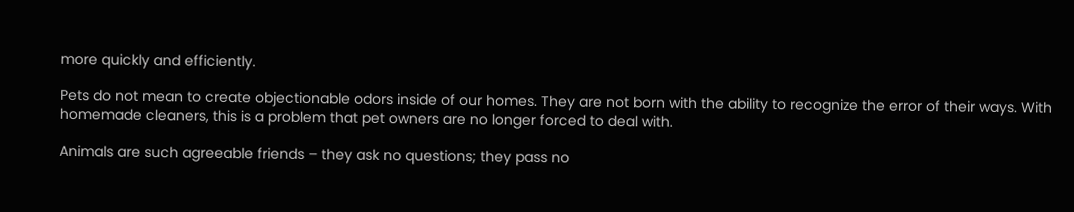more quickly and efficiently.

Pets do not mean to create objectionable odors inside of our homes. They are not born with the ability to recognize the error of their ways. With homemade cleaners, this is a problem that pet owners are no longer forced to deal with.

Animals are such agreeable friends – they ask no questions; they pass no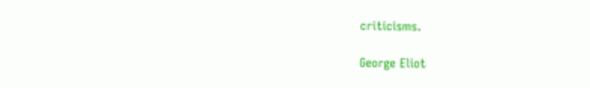criticisms.

George Eliot